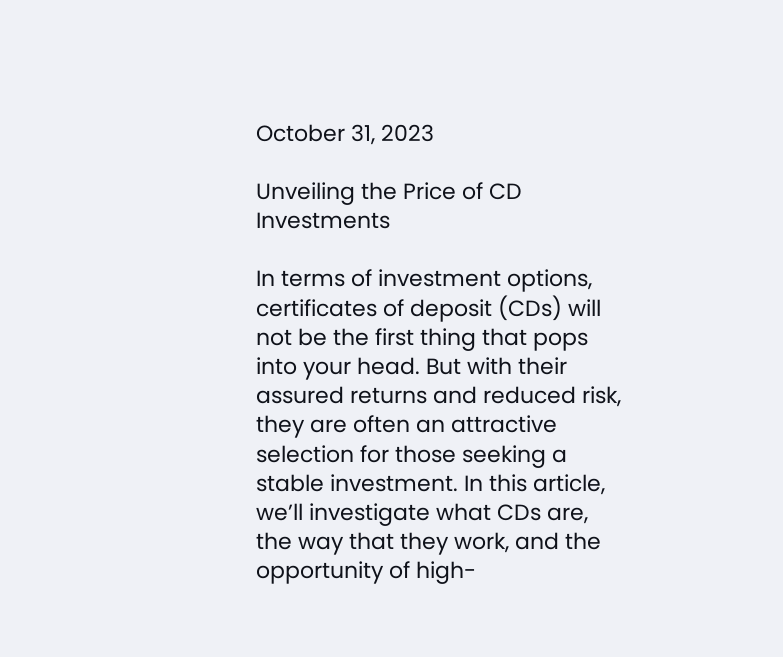October 31, 2023

Unveiling the Price of CD Investments

In terms of investment options, certificates of deposit (CDs) will not be the first thing that pops into your head. But with their assured returns and reduced risk, they are often an attractive selection for those seeking a stable investment. In this article, we’ll investigate what CDs are, the way that they work, and the opportunity of high-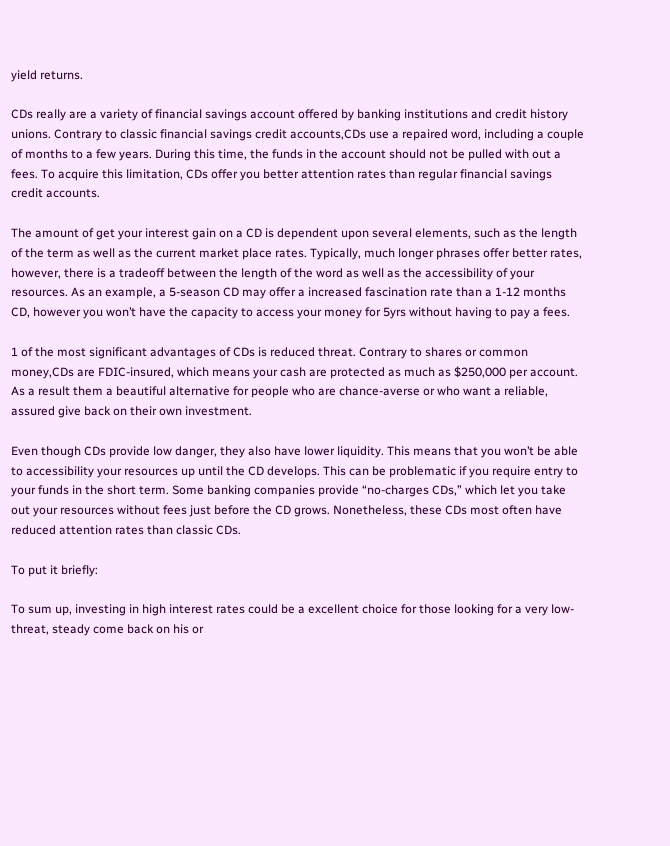yield returns.

CDs really are a variety of financial savings account offered by banking institutions and credit history unions. Contrary to classic financial savings credit accounts,CDs use a repaired word, including a couple of months to a few years. During this time, the funds in the account should not be pulled with out a fees. To acquire this limitation, CDs offer you better attention rates than regular financial savings credit accounts.

The amount of get your interest gain on a CD is dependent upon several elements, such as the length of the term as well as the current market place rates. Typically, much longer phrases offer better rates, however, there is a tradeoff between the length of the word as well as the accessibility of your resources. As an example, a 5-season CD may offer a increased fascination rate than a 1-12 months CD, however you won’t have the capacity to access your money for 5yrs without having to pay a fees.

1 of the most significant advantages of CDs is reduced threat. Contrary to shares or common money,CDs are FDIC-insured, which means your cash are protected as much as $250,000 per account. As a result them a beautiful alternative for people who are chance-averse or who want a reliable, assured give back on their own investment.

Even though CDs provide low danger, they also have lower liquidity. This means that you won’t be able to accessibility your resources up until the CD develops. This can be problematic if you require entry to your funds in the short term. Some banking companies provide “no-charges CDs,” which let you take out your resources without fees just before the CD grows. Nonetheless, these CDs most often have reduced attention rates than classic CDs.

To put it briefly:

To sum up, investing in high interest rates could be a excellent choice for those looking for a very low-threat, steady come back on his or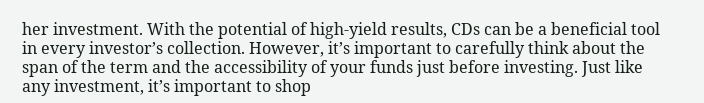her investment. With the potential of high-yield results, CDs can be a beneficial tool in every investor’s collection. However, it’s important to carefully think about the span of the term and the accessibility of your funds just before investing. Just like any investment, it’s important to shop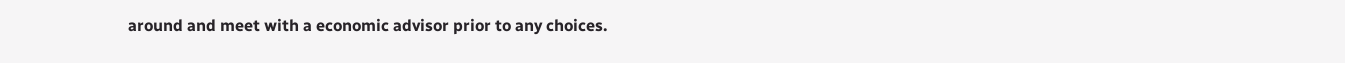around and meet with a economic advisor prior to any choices.